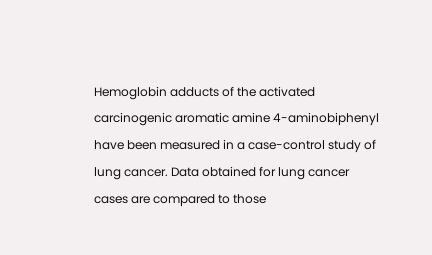Hemoglobin adducts of the activated carcinogenic aromatic amine 4-aminobiphenyl have been measured in a case-control study of lung cancer. Data obtained for lung cancer cases are compared to those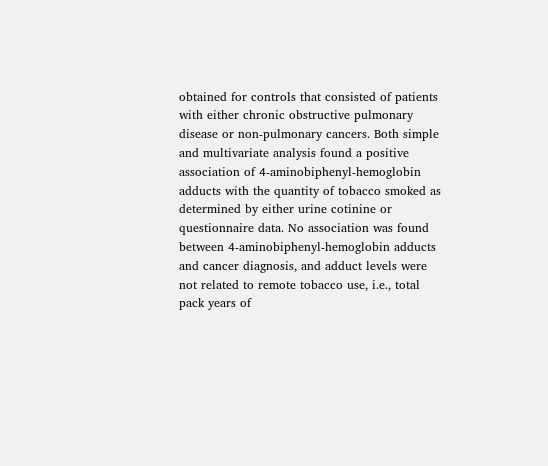obtained for controls that consisted of patients with either chronic obstructive pulmonary disease or non-pulmonary cancers. Both simple and multivariate analysis found a positive association of 4-aminobiphenyl-hemoglobin adducts with the quantity of tobacco smoked as determined by either urine cotinine or questionnaire data. No association was found between 4-aminobiphenyl-hemoglobin adducts and cancer diagnosis, and adduct levels were not related to remote tobacco use, i.e., total pack years of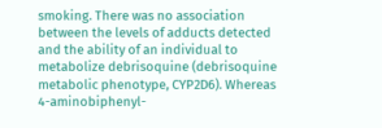smoking. There was no association between the levels of adducts detected and the ability of an individual to metabolize debrisoquine (debrisoquine metabolic phenotype, CYP2D6). Whereas 4-aminobiphenyl-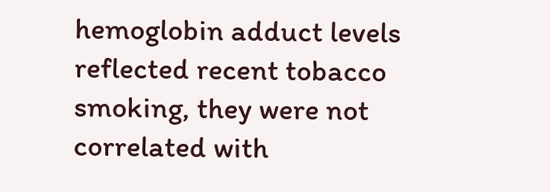hemoglobin adduct levels reflected recent tobacco smoking, they were not correlated with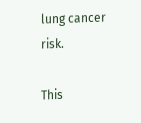lung cancer risk.

This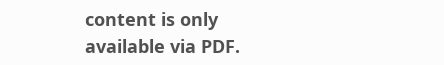content is only available via PDF.